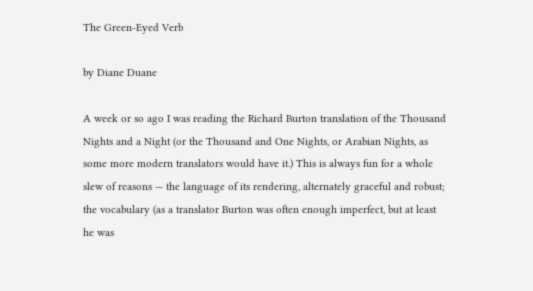The Green-Eyed Verb

by Diane Duane

A week or so ago I was reading the Richard Burton translation of the Thousand Nights and a Night (or the Thousand and One Nights, or Arabian Nights, as some more modern translators would have it.) This is always fun for a whole slew of reasons — the language of its rendering, alternately graceful and robust; the vocabulary (as a translator Burton was often enough imperfect, but at least he was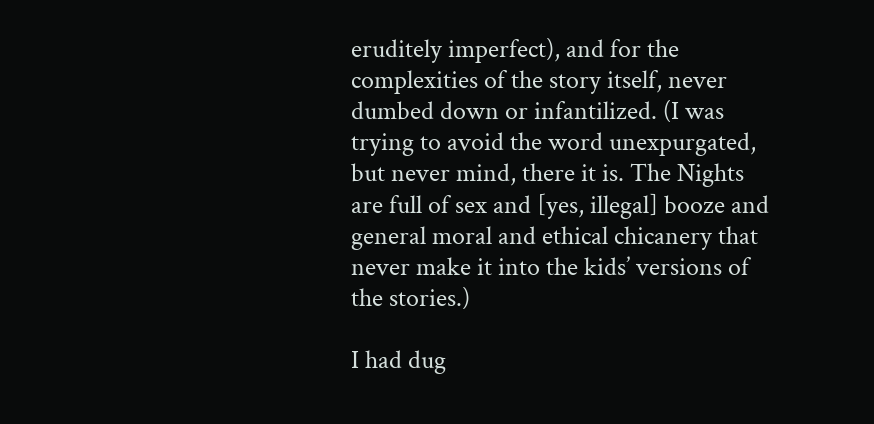eruditely imperfect), and for the complexities of the story itself, never dumbed down or infantilized. (I was trying to avoid the word unexpurgated, but never mind, there it is. The Nights are full of sex and [yes, illegal] booze and general moral and ethical chicanery that never make it into the kids’ versions of the stories.)

I had dug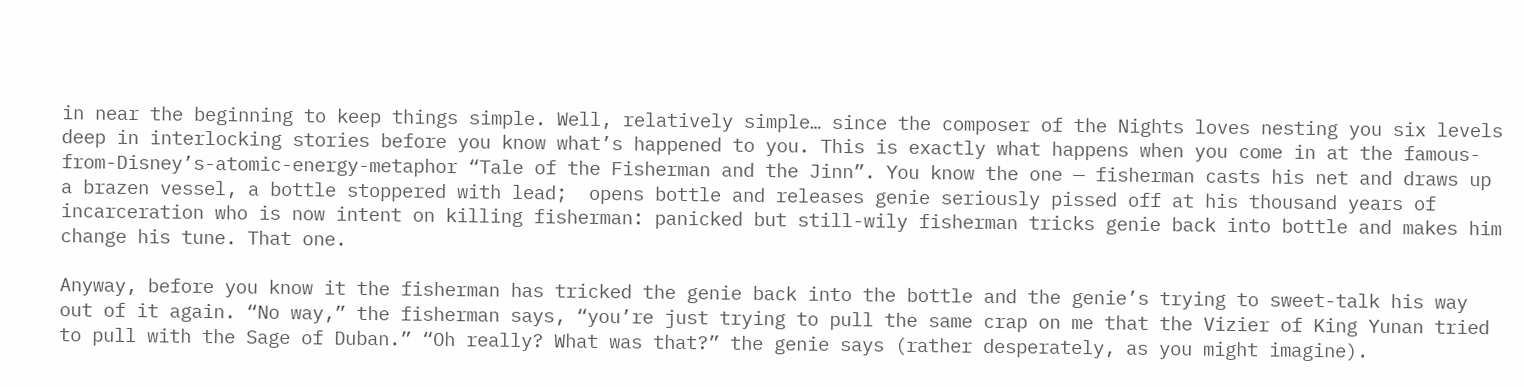in near the beginning to keep things simple. Well, relatively simple… since the composer of the Nights loves nesting you six levels deep in interlocking stories before you know what’s happened to you. This is exactly what happens when you come in at the famous-from-Disney’s-atomic-energy-metaphor “Tale of the Fisherman and the Jinn”. You know the one — fisherman casts his net and draws up a brazen vessel, a bottle stoppered with lead;  opens bottle and releases genie seriously pissed off at his thousand years of incarceration who is now intent on killing fisherman: panicked but still-wily fisherman tricks genie back into bottle and makes him change his tune. That one.

Anyway, before you know it the fisherman has tricked the genie back into the bottle and the genie’s trying to sweet-talk his way out of it again. “No way,” the fisherman says, “you’re just trying to pull the same crap on me that the Vizier of King Yunan tried to pull with the Sage of Duban.” “Oh really? What was that?” the genie says (rather desperately, as you might imagine).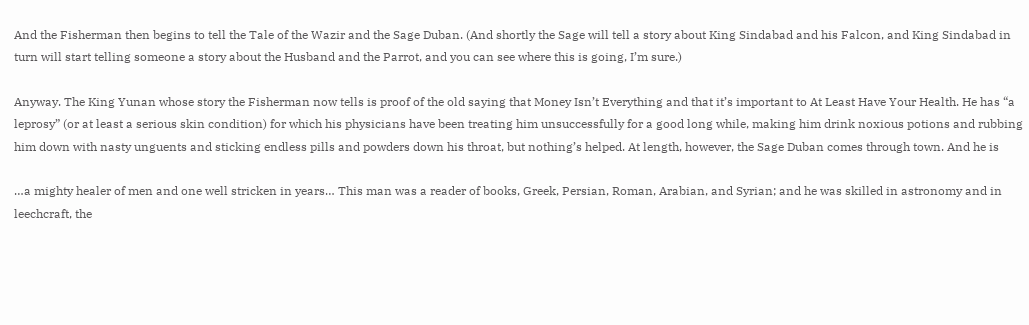And the Fisherman then begins to tell the Tale of the Wazir and the Sage Duban. (And shortly the Sage will tell a story about King Sindabad and his Falcon, and King Sindabad in turn will start telling someone a story about the Husband and the Parrot, and you can see where this is going, I’m sure.)

Anyway. The King Yunan whose story the Fisherman now tells is proof of the old saying that Money Isn’t Everything and that it’s important to At Least Have Your Health. He has “a leprosy” (or at least a serious skin condition) for which his physicians have been treating him unsuccessfully for a good long while, making him drink noxious potions and rubbing him down with nasty unguents and sticking endless pills and powders down his throat, but nothing’s helped. At length, however, the Sage Duban comes through town. And he is

…a mighty healer of men and one well stricken in years… This man was a reader of books, Greek, Persian, Roman, Arabian, and Syrian; and he was skilled in astronomy and in leechcraft, the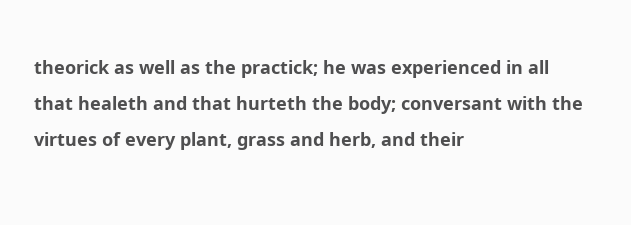theorick as well as the practick; he was experienced in all that healeth and that hurteth the body; conversant with the virtues of every plant, grass and herb, and their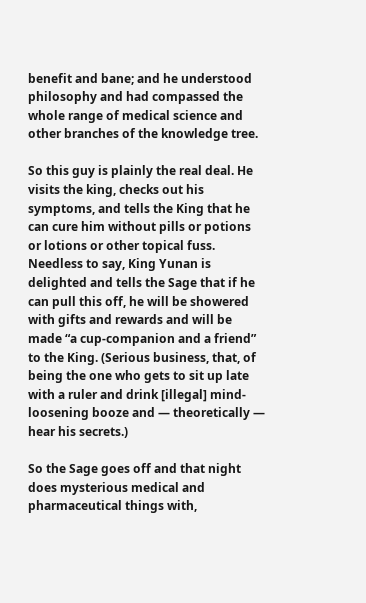benefit and bane; and he understood philosophy and had compassed the whole range of medical science and other branches of the knowledge tree.

So this guy is plainly the real deal. He visits the king, checks out his symptoms, and tells the King that he can cure him without pills or potions or lotions or other topical fuss. Needless to say, King Yunan is delighted and tells the Sage that if he can pull this off, he will be showered with gifts and rewards and will be made “a cup-companion and a friend” to the King. (Serious business, that, of being the one who gets to sit up late with a ruler and drink [illegal] mind-loosening booze and — theoretically — hear his secrets.)

So the Sage goes off and that night does mysterious medical and pharmaceutical things with,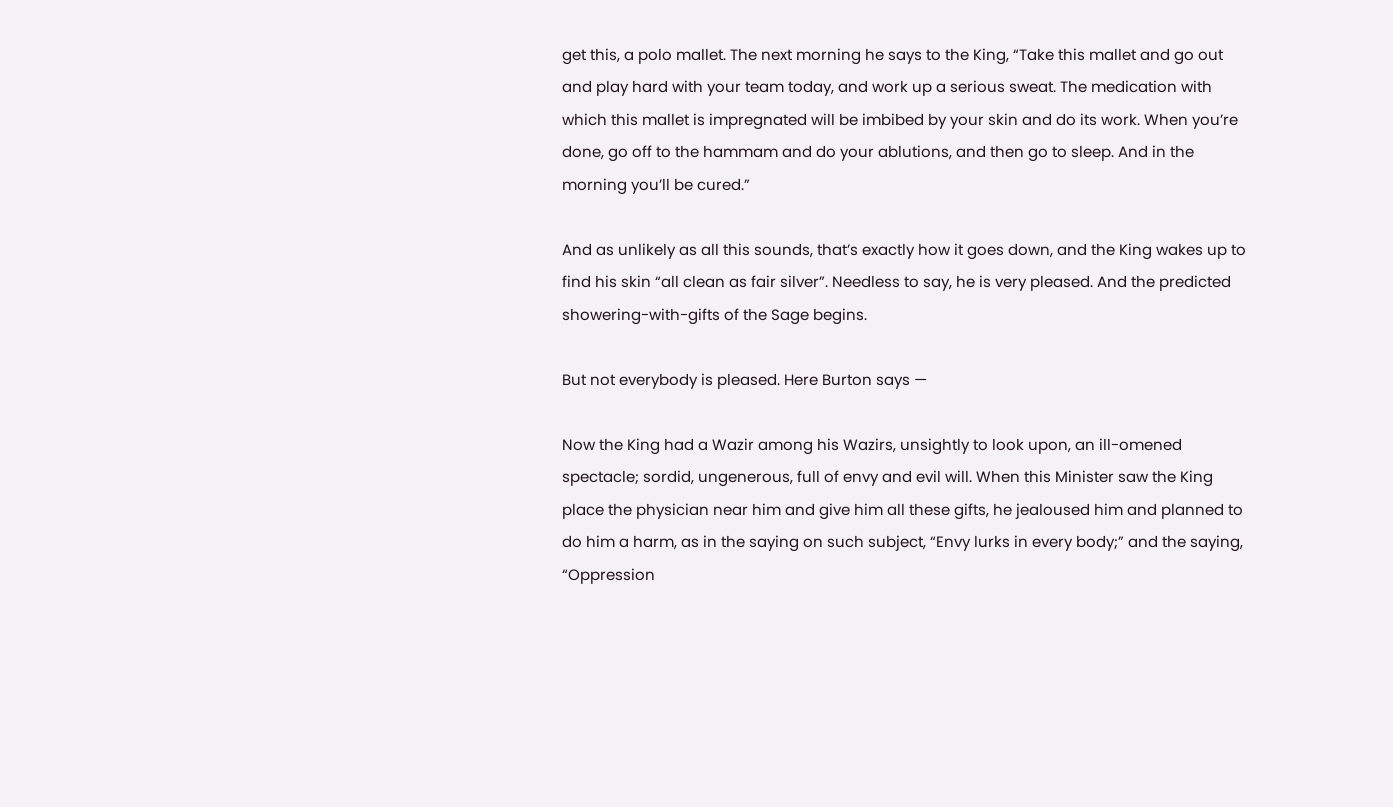get this, a polo mallet. The next morning he says to the King, “Take this mallet and go out and play hard with your team today, and work up a serious sweat. The medication with which this mallet is impregnated will be imbibed by your skin and do its work. When you’re done, go off to the hammam and do your ablutions, and then go to sleep. And in the morning you’ll be cured.”

And as unlikely as all this sounds, that’s exactly how it goes down, and the King wakes up to find his skin “all clean as fair silver”. Needless to say, he is very pleased. And the predicted showering-with-gifts of the Sage begins.

But not everybody is pleased. Here Burton says —

Now the King had a Wazir among his Wazirs, unsightly to look upon, an ill-omened spectacle; sordid, ungenerous, full of envy and evil will. When this Minister saw the King place the physician near him and give him all these gifts, he jealoused him and planned to do him a harm, as in the saying on such subject, “Envy lurks in every body;” and the saying, “Oppression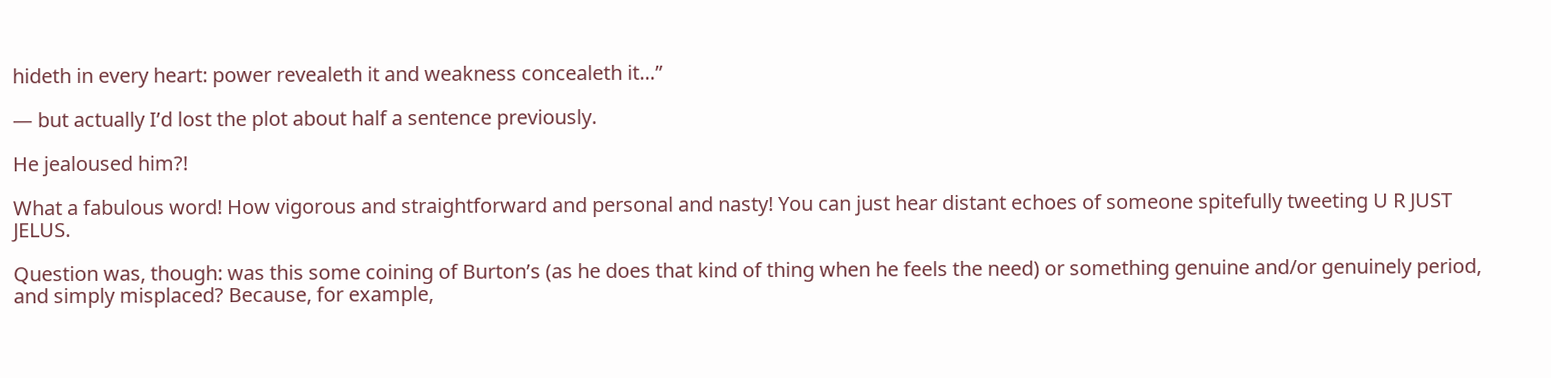hideth in every heart: power revealeth it and weakness concealeth it…”

— but actually I’d lost the plot about half a sentence previously.

He jealoused him?!

What a fabulous word! How vigorous and straightforward and personal and nasty! You can just hear distant echoes of someone spitefully tweeting U R JUST JELUS.

Question was, though: was this some coining of Burton’s (as he does that kind of thing when he feels the need) or something genuine and/or genuinely period, and simply misplaced? Because, for example,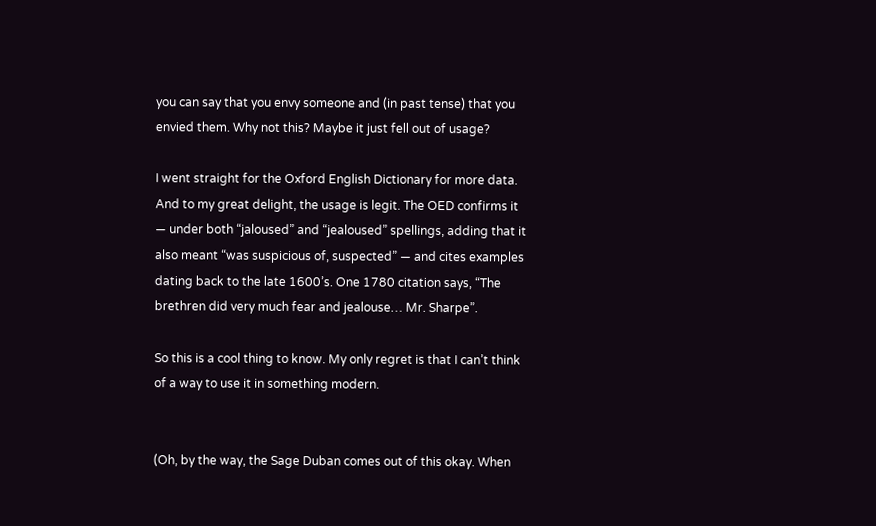you can say that you envy someone and (in past tense) that you envied them. Why not this? Maybe it just fell out of usage?

I went straight for the Oxford English Dictionary for more data. And to my great delight, the usage is legit. The OED confirms it — under both “jaloused” and “jealoused” spellings, adding that it also meant “was suspicious of, suspected” — and cites examples dating back to the late 1600’s. One 1780 citation says, “The brethren did very much fear and jealouse… Mr. Sharpe”.

So this is a cool thing to know. My only regret is that I can’t think of a way to use it in something modern.


(Oh, by the way, the Sage Duban comes out of this okay. When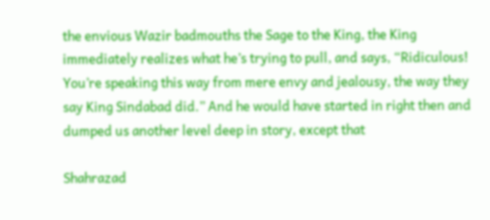the envious Wazir badmouths the Sage to the King, the King immediately realizes what he’s trying to pull, and says, “Ridiculous! You’re speaking this way from mere envy and jealousy, the way they say King Sindabad did.” And he would have started in right then and dumped us another level deep in story, except that

Shahrazad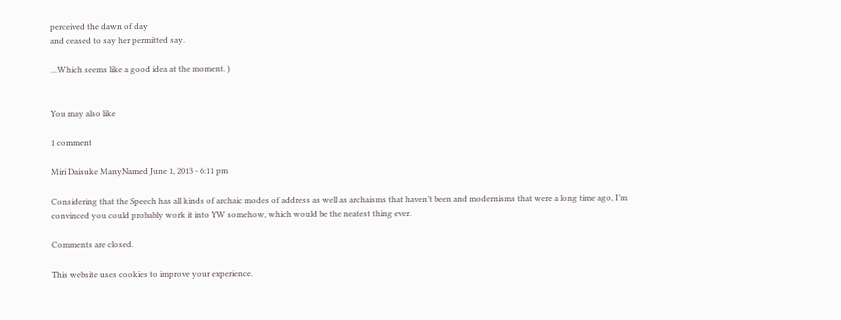perceived the dawn of day
and ceased to say her permitted say.

…Which seems like a good idea at the moment. )


You may also like

1 comment

Miri Daisuke ManyNamed June 1, 2013 - 6:11 pm

Considering that the Speech has all kinds of archaic modes of address as well as archaisms that haven’t been and modernisms that were a long time ago, I’m convinced you could probably work it into YW somehow, which would be the neatest thing ever.

Comments are closed.

This website uses cookies to improve your experience.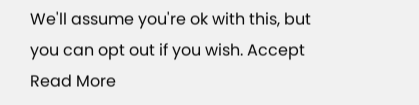We'll assume you're ok with this, but you can opt out if you wish. Accept Read More